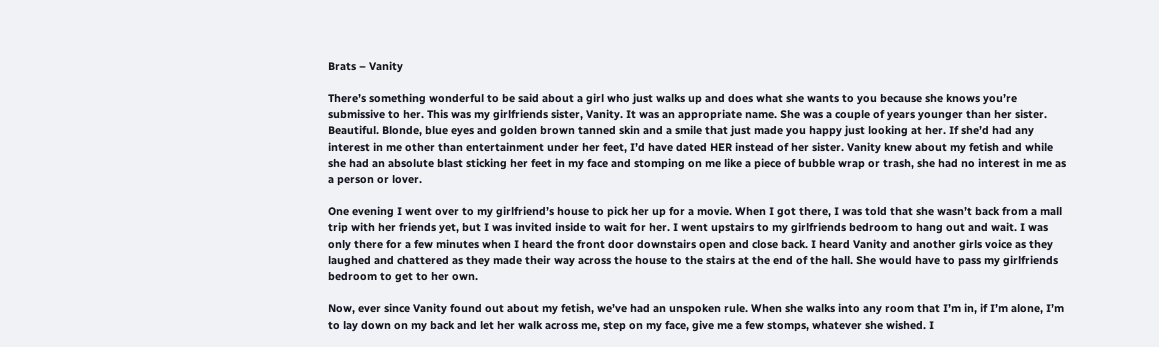Brats – Vanity

There’s something wonderful to be said about a girl who just walks up and does what she wants to you because she knows you’re submissive to her. This was my girlfriends sister, Vanity. It was an appropriate name. She was a couple of years younger than her sister. Beautiful. Blonde, blue eyes and golden brown tanned skin and a smile that just made you happy just looking at her. If she’d had any interest in me other than entertainment under her feet, I’d have dated HER instead of her sister. Vanity knew about my fetish and while she had an absolute blast sticking her feet in my face and stomping on me like a piece of bubble wrap or trash, she had no interest in me as a person or lover.

One evening I went over to my girlfriend’s house to pick her up for a movie. When I got there, I was told that she wasn’t back from a mall trip with her friends yet, but I was invited inside to wait for her. I went upstairs to my girlfriends bedroom to hang out and wait. I was only there for a few minutes when I heard the front door downstairs open and close back. I heard Vanity and another girls voice as they laughed and chattered as they made their way across the house to the stairs at the end of the hall. She would have to pass my girlfriends bedroom to get to her own.

Now, ever since Vanity found out about my fetish, we’ve had an unspoken rule. When she walks into any room that I’m in, if I’m alone, I’m to lay down on my back and let her walk across me, step on my face, give me a few stomps, whatever she wished. I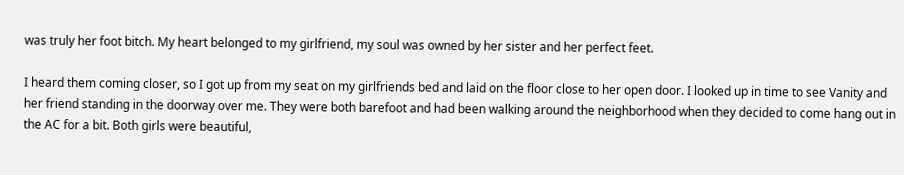was truly her foot bitch. My heart belonged to my girlfriend, my soul was owned by her sister and her perfect feet.

I heard them coming closer, so I got up from my seat on my girlfriends bed and laid on the floor close to her open door. I looked up in time to see Vanity and her friend standing in the doorway over me. They were both barefoot and had been walking around the neighborhood when they decided to come hang out in the AC for a bit. Both girls were beautiful,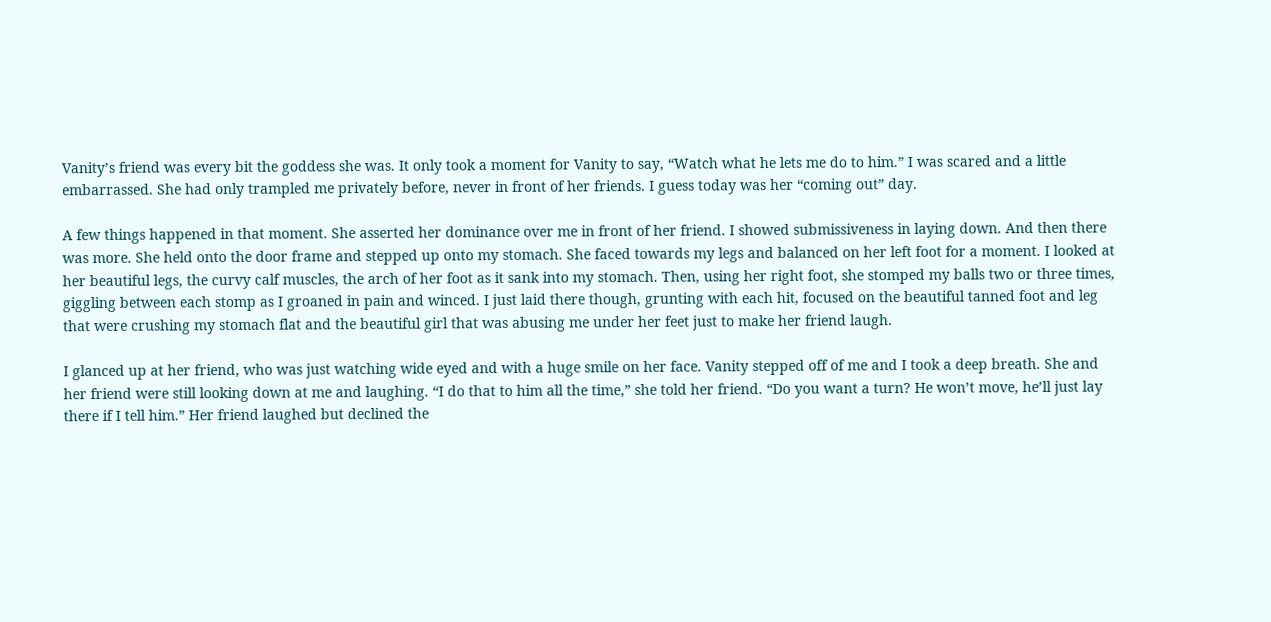Vanity’s friend was every bit the goddess she was. It only took a moment for Vanity to say, “Watch what he lets me do to him.” I was scared and a little embarrassed. She had only trampled me privately before, never in front of her friends. I guess today was her “coming out” day.

A few things happened in that moment. She asserted her dominance over me in front of her friend. I showed submissiveness in laying down. And then there was more. She held onto the door frame and stepped up onto my stomach. She faced towards my legs and balanced on her left foot for a moment. I looked at her beautiful legs, the curvy calf muscles, the arch of her foot as it sank into my stomach. Then, using her right foot, she stomped my balls two or three times, giggling between each stomp as I groaned in pain and winced. I just laid there though, grunting with each hit, focused on the beautiful tanned foot and leg that were crushing my stomach flat and the beautiful girl that was abusing me under her feet just to make her friend laugh.

I glanced up at her friend, who was just watching wide eyed and with a huge smile on her face. Vanity stepped off of me and I took a deep breath. She and her friend were still looking down at me and laughing. “I do that to him all the time,” she told her friend. “Do you want a turn? He won’t move, he’ll just lay there if I tell him.” Her friend laughed but declined the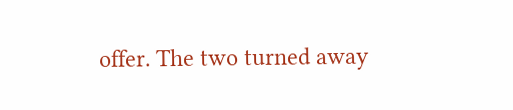offer. The two turned away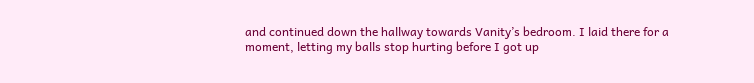and continued down the hallway towards Vanity’s bedroom. I laid there for a moment, letting my balls stop hurting before I got up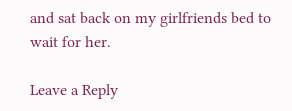and sat back on my girlfriends bed to wait for her.

Leave a Reply